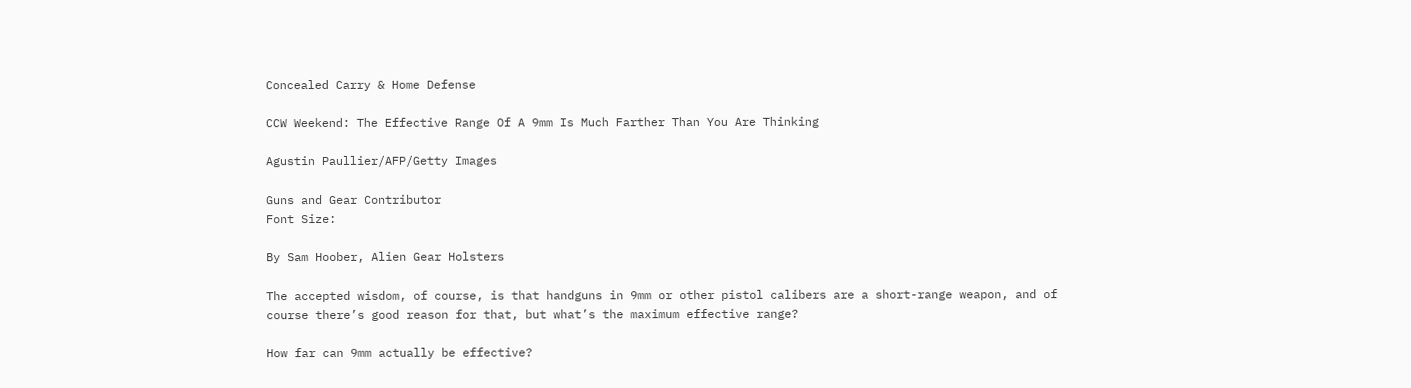Concealed Carry & Home Defense

CCW Weekend: The Effective Range Of A 9mm Is Much Farther Than You Are Thinking

Agustin Paullier/AFP/Getty Images

Guns and Gear Contributor
Font Size:

By Sam Hoober, Alien Gear Holsters

The accepted wisdom, of course, is that handguns in 9mm or other pistol calibers are a short-range weapon, and of course there’s good reason for that, but what’s the maximum effective range?

How far can 9mm actually be effective?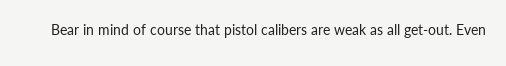Bear in mind of course that pistol calibers are weak as all get-out. Even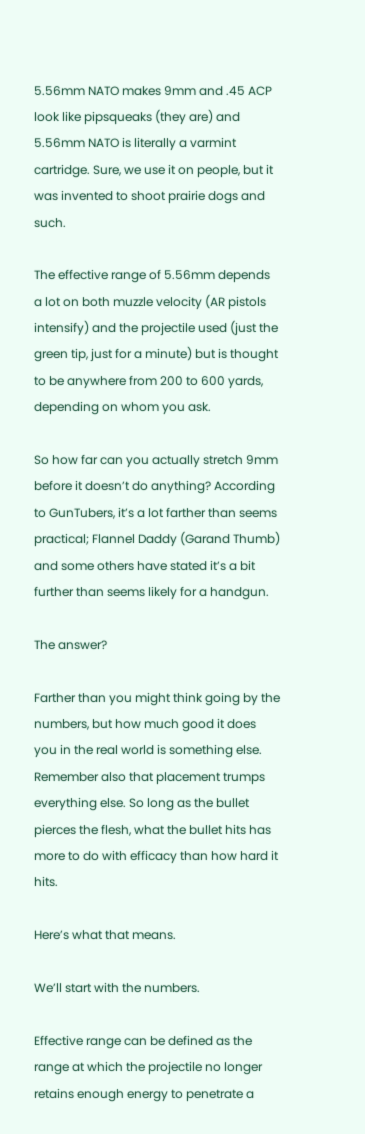5.56mm NATO makes 9mm and .45 ACP look like pipsqueaks (they are) and 5.56mm NATO is literally a varmint cartridge. Sure, we use it on people, but it was invented to shoot prairie dogs and such.

The effective range of 5.56mm depends a lot on both muzzle velocity (AR pistols intensify) and the projectile used (just the green tip, just for a minute) but is thought to be anywhere from 200 to 600 yards, depending on whom you ask.

So how far can you actually stretch 9mm before it doesn’t do anything? According to GunTubers, it’s a lot farther than seems practical; Flannel Daddy (Garand Thumb) and some others have stated it’s a bit further than seems likely for a handgun.

The answer?

Farther than you might think going by the numbers, but how much good it does you in the real world is something else. Remember also that placement trumps everything else. So long as the bullet pierces the flesh, what the bullet hits has more to do with efficacy than how hard it hits.

Here’s what that means.

We’ll start with the numbers.

Effective range can be defined as the range at which the projectile no longer retains enough energy to penetrate a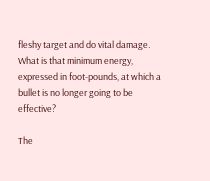fleshy target and do vital damage. What is that minimum energy, expressed in foot-pounds, at which a bullet is no longer going to be effective?

The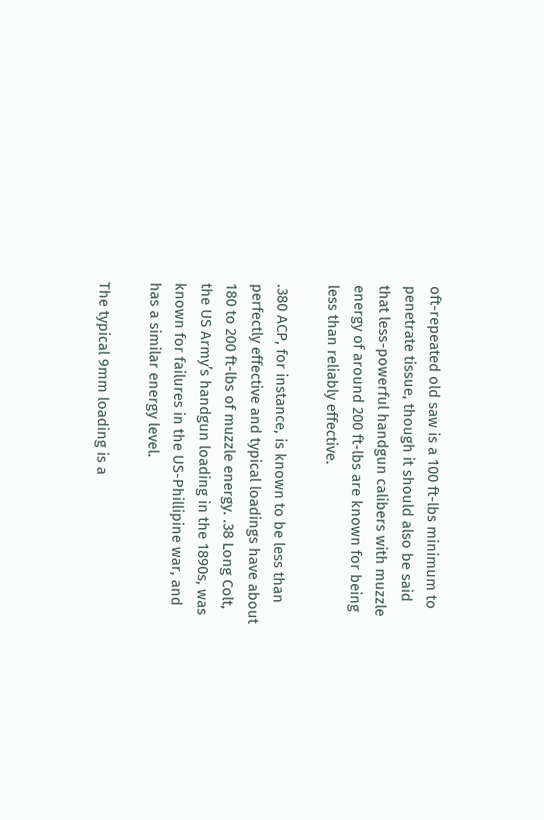oft-repeated old saw is a 100 ft-lbs minimum to penetrate tissue, though it should also be said that less-powerful handgun calibers with muzzle energy of around 200 ft-lbs are known for being less than reliably effective.

.380 ACP, for instance, is known to be less than perfectly effective and typical loadings have about 180 to 200 ft-lbs of muzzle energy. .38 Long Colt, the US Army’s handgun loading in the 1890s, was known for failures in the US-Phillipine war, and has a similar energy level.

The typical 9mm loading is a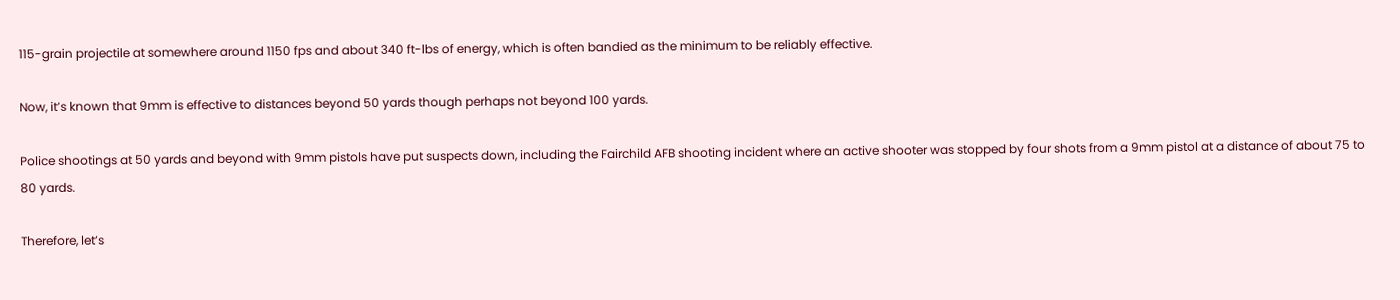115-grain projectile at somewhere around 1150 fps and about 340 ft-lbs of energy, which is often bandied as the minimum to be reliably effective.

Now, it’s known that 9mm is effective to distances beyond 50 yards though perhaps not beyond 100 yards.

Police shootings at 50 yards and beyond with 9mm pistols have put suspects down, including the Fairchild AFB shooting incident where an active shooter was stopped by four shots from a 9mm pistol at a distance of about 75 to 80 yards.

Therefore, let’s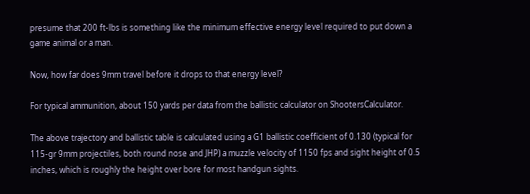presume that 200 ft-lbs is something like the minimum effective energy level required to put down a game animal or a man.

Now, how far does 9mm travel before it drops to that energy level?

For typical ammunition, about 150 yards per data from the ballistic calculator on ShootersCalculator.

The above trajectory and ballistic table is calculated using a G1 ballistic coefficient of 0.130 (typical for 115-gr 9mm projectiles, both round nose and JHP) a muzzle velocity of 1150 fps and sight height of 0.5 inches, which is roughly the height over bore for most handgun sights.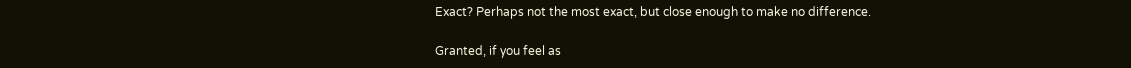Exact? Perhaps not the most exact, but close enough to make no difference.

Granted, if you feel as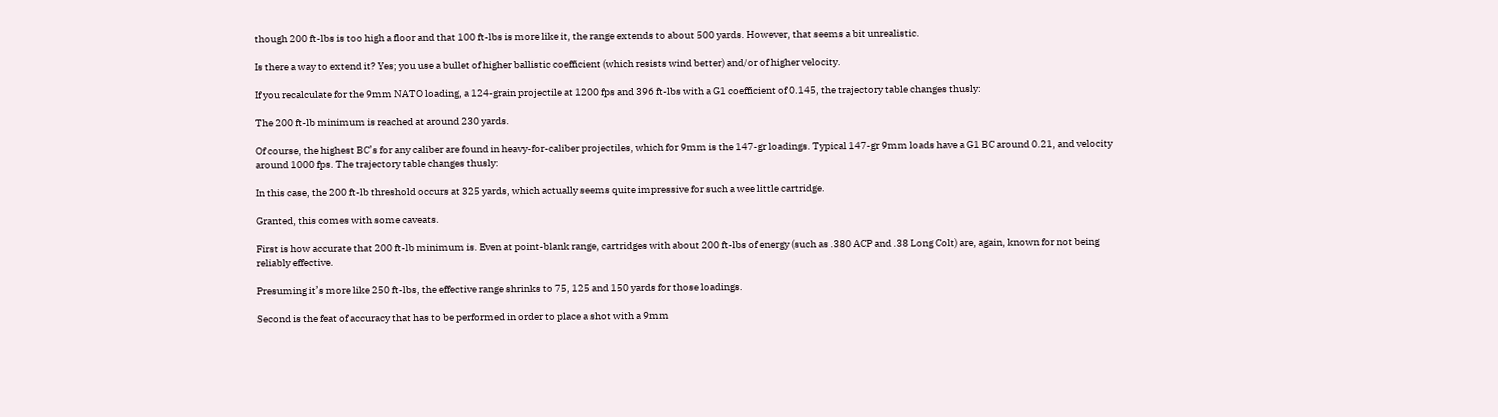though 200 ft-lbs is too high a floor and that 100 ft-lbs is more like it, the range extends to about 500 yards. However, that seems a bit unrealistic.

Is there a way to extend it? Yes; you use a bullet of higher ballistic coefficient (which resists wind better) and/or of higher velocity.

If you recalculate for the 9mm NATO loading, a 124-grain projectile at 1200 fps and 396 ft-lbs with a G1 coefficient of 0.145, the trajectory table changes thusly:

The 200 ft-lb minimum is reached at around 230 yards.

Of course, the highest BC’s for any caliber are found in heavy-for-caliber projectiles, which for 9mm is the 147-gr loadings. Typical 147-gr 9mm loads have a G1 BC around 0.21, and velocity around 1000 fps. The trajectory table changes thusly:

In this case, the 200 ft-lb threshold occurs at 325 yards, which actually seems quite impressive for such a wee little cartridge.

Granted, this comes with some caveats.

First is how accurate that 200 ft-lb minimum is. Even at point-blank range, cartridges with about 200 ft-lbs of energy (such as .380 ACP and .38 Long Colt) are, again, known for not being reliably effective.

Presuming it’s more like 250 ft-lbs, the effective range shrinks to 75, 125 and 150 yards for those loadings.

Second is the feat of accuracy that has to be performed in order to place a shot with a 9mm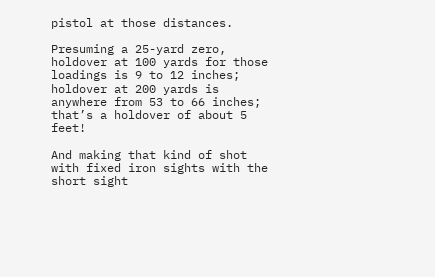pistol at those distances.

Presuming a 25-yard zero, holdover at 100 yards for those loadings is 9 to 12 inches; holdover at 200 yards is anywhere from 53 to 66 inches; that’s a holdover of about 5 feet!

And making that kind of shot with fixed iron sights with the short sight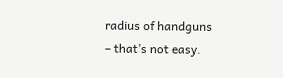radius of handguns – that’s not easy.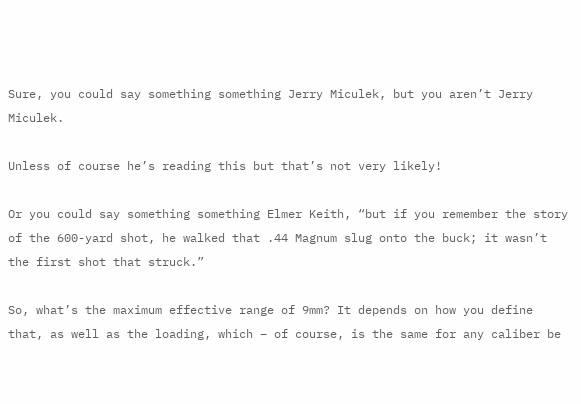Sure, you could say something something Jerry Miculek, but you aren’t Jerry Miculek.

Unless of course he’s reading this but that’s not very likely!

Or you could say something something Elmer Keith, “but if you remember the story of the 600-yard shot, he walked that .44 Magnum slug onto the buck; it wasn’t the first shot that struck.”

So, what’s the maximum effective range of 9mm? It depends on how you define that, as well as the loading, which – of course, is the same for any caliber be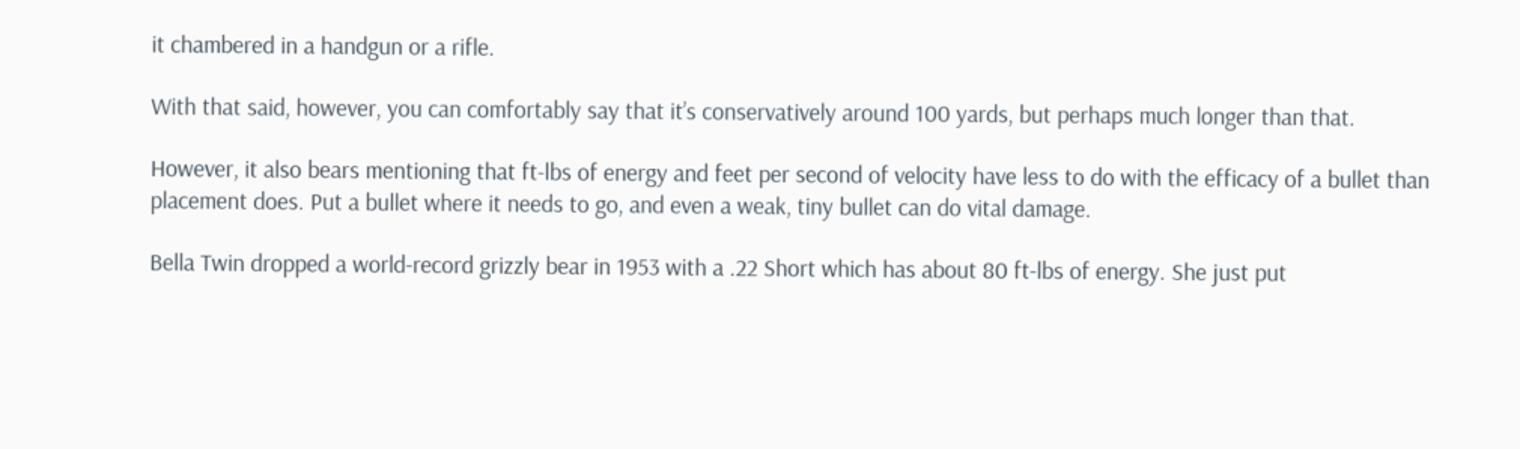it chambered in a handgun or a rifle.

With that said, however, you can comfortably say that it’s conservatively around 100 yards, but perhaps much longer than that.

However, it also bears mentioning that ft-lbs of energy and feet per second of velocity have less to do with the efficacy of a bullet than placement does. Put a bullet where it needs to go, and even a weak, tiny bullet can do vital damage.

Bella Twin dropped a world-record grizzly bear in 1953 with a .22 Short which has about 80 ft-lbs of energy. She just put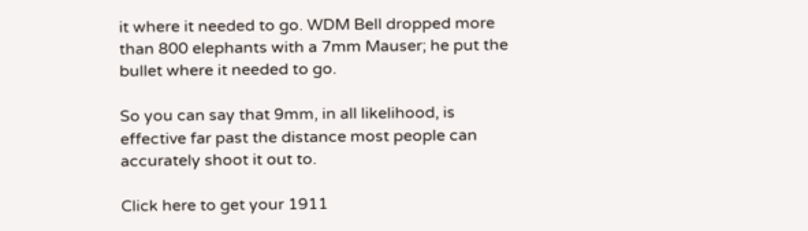it where it needed to go. WDM Bell dropped more than 800 elephants with a 7mm Mauser; he put the bullet where it needed to go.

So you can say that 9mm, in all likelihood, is effective far past the distance most people can accurately shoot it out to.

Click here to get your 1911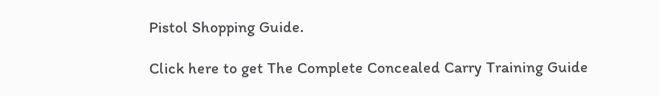Pistol Shopping Guide.

Click here to get The Complete Concealed Carry Training Guide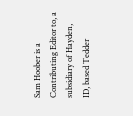Sam Hoober is a Contributing Editor to, a subsidiary of Hayden, ID, based Tedder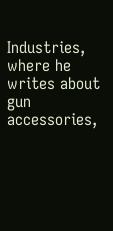Industries, where he writes about gun accessories,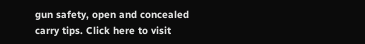gun safety, open and concealed carry tips. Click here to visit